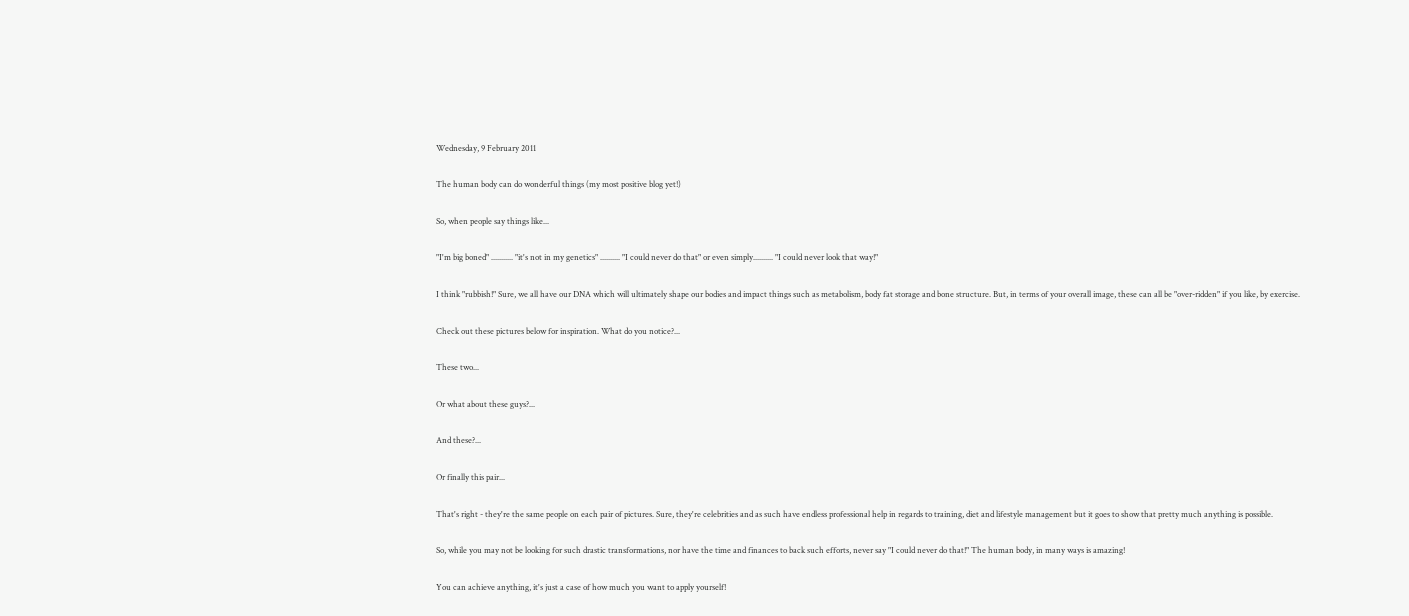Wednesday, 9 February 2011

The human body can do wonderful things (my most positive blog yet!)

So, when people say things like...

"I'm big boned" ........... "it's not in my genetics" .......... "I could never do that" or even simply.......... "I could never look that way!"

I think "rubbish!" Sure, we all have our DNA which will ultimately shape our bodies and impact things such as metabolism, body fat storage and bone structure. But, in terms of your overall image, these can all be "over-ridden" if you like, by exercise.

Check out these pictures below for inspiration. What do you notice?...

These two...

Or what about these guys?...

And these?...

Or finally this pair...

That's right - they're the same people on each pair of pictures. Sure, they're celebrities and as such have endless professional help in regards to training, diet and lifestyle management but it goes to show that pretty much anything is possible.

So, while you may not be looking for such drastic transformations, nor have the time and finances to back such efforts, never say "I could never do that!" The human body, in many ways is amazing!

You can achieve anything, it's just a case of how much you want to apply yourself!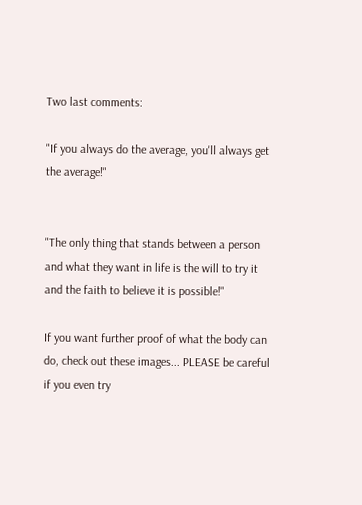Two last comments:

"If you always do the average, you'll always get the average!"


"The only thing that stands between a person and what they want in life is the will to try it and the faith to believe it is possible!"

If you want further proof of what the body can do, check out these images... PLEASE be careful if you even try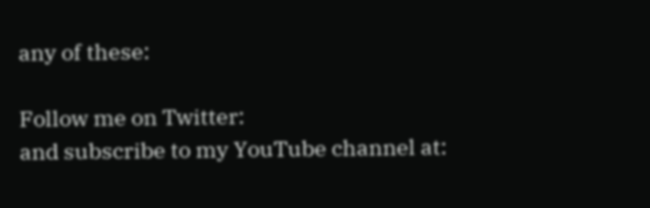any of these:

Follow me on Twitter:
and subscribe to my YouTube channel at: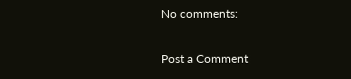No comments:

Post a Comment